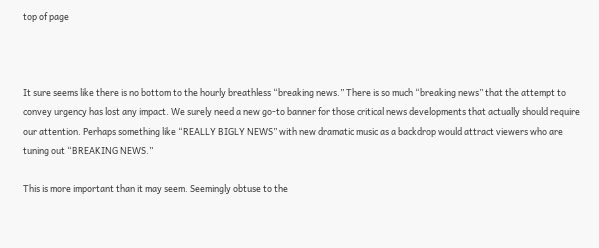top of page



It sure seems like there is no bottom to the hourly breathless “breaking news.” There is so much “breaking news” that the attempt to convey urgency has lost any impact. We surely need a new go-to banner for those critical news developments that actually should require our attention. Perhaps something like “REALLY BIGLY NEWS” with new dramatic music as a backdrop would attract viewers who are tuning out “BREAKING NEWS.”

This is more important than it may seem. Seemingly obtuse to the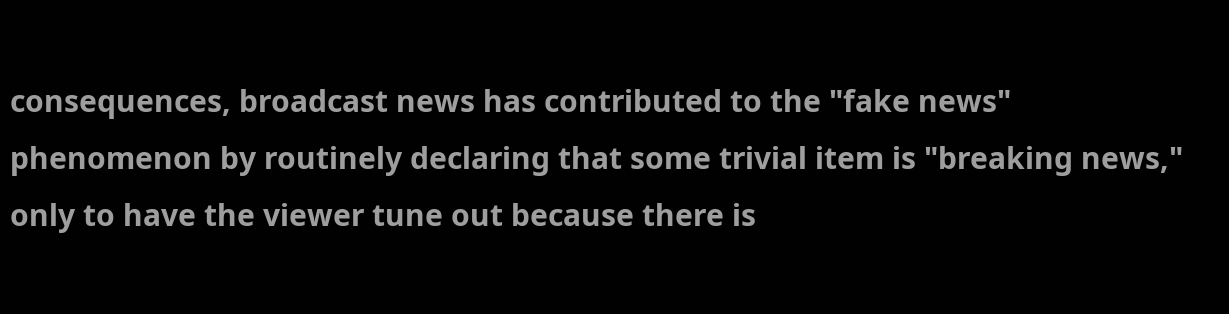consequences, broadcast news has contributed to the "fake news" phenomenon by routinely declaring that some trivial item is "breaking news," only to have the viewer tune out because there is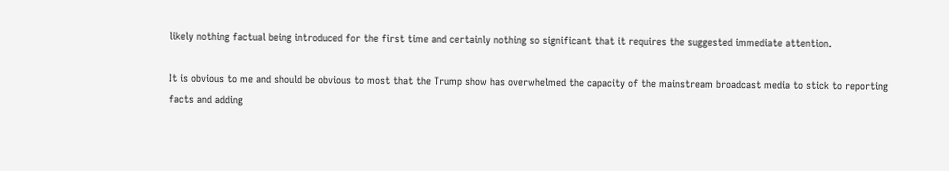likely nothing factual being introduced for the first time and certainly nothing so significant that it requires the suggested immediate attention.

It is obvious to me and should be obvious to most that the Trump show has overwhelmed the capacity of the mainstream broadcast media to stick to reporting facts and adding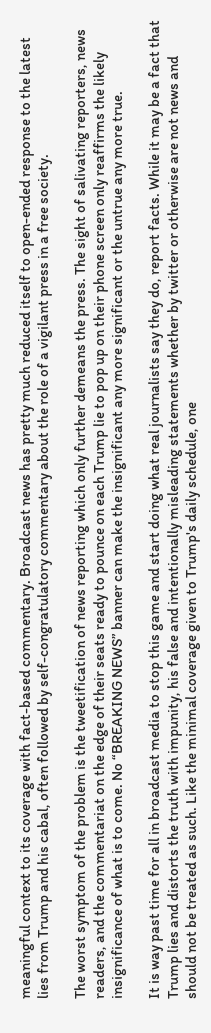meaningful context to its coverage with fact-based commentary. Broadcast news has pretty much reduced itself to open-ended response to the latest lies from Trump and his cabal, often followed by self-congratulatory commentary about the role of a vigilant press in a free society.

The worst symptom of the problem is the tweetification of news reporting which only further demeans the press. The sight of salivating reporters, news readers, and the commentariat on the edge of their seats ready to pounce on each Trump lie to pop up on their phone screen only reaffirms the likely insignificance of what is to come. No “BREAKING NEWS” banner can make the insignificant any more significant or the untrue any more true.

It is way past time for all in broadcast media to stop this game and start doing what real journalists say they do, report facts. While it may be a fact that Trump lies and distorts the truth with impunity, his false and intentionally misleading statements whether by twitter or otherwise are not news and should not be treated as such. Like the minimal coverage given to Trump's daily schedule, one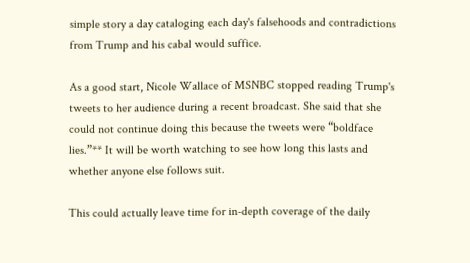simple story a day cataloging each day's falsehoods and contradictions from Trump and his cabal would suffice.

As a good start, Nicole Wallace of MSNBC stopped reading Trump's tweets to her audience during a recent broadcast. She said that she could not continue doing this because the tweets were “boldface lies.”** It will be worth watching to see how long this lasts and whether anyone else follows suit.

This could actually leave time for in-depth coverage of the daily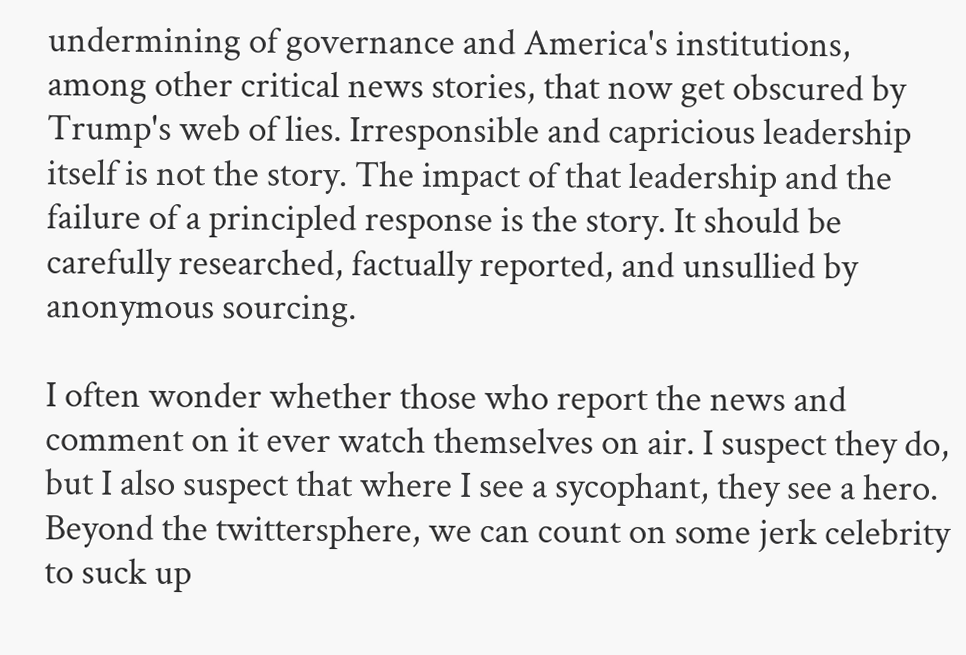undermining of governance and America's institutions, among other critical news stories, that now get obscured by Trump's web of lies. Irresponsible and capricious leadership itself is not the story. The impact of that leadership and the failure of a principled response is the story. It should be carefully researched, factually reported, and unsullied by anonymous sourcing.

I often wonder whether those who report the news and comment on it ever watch themselves on air. I suspect they do, but I also suspect that where I see a sycophant, they see a hero. Beyond the twittersphere, we can count on some jerk celebrity to suck up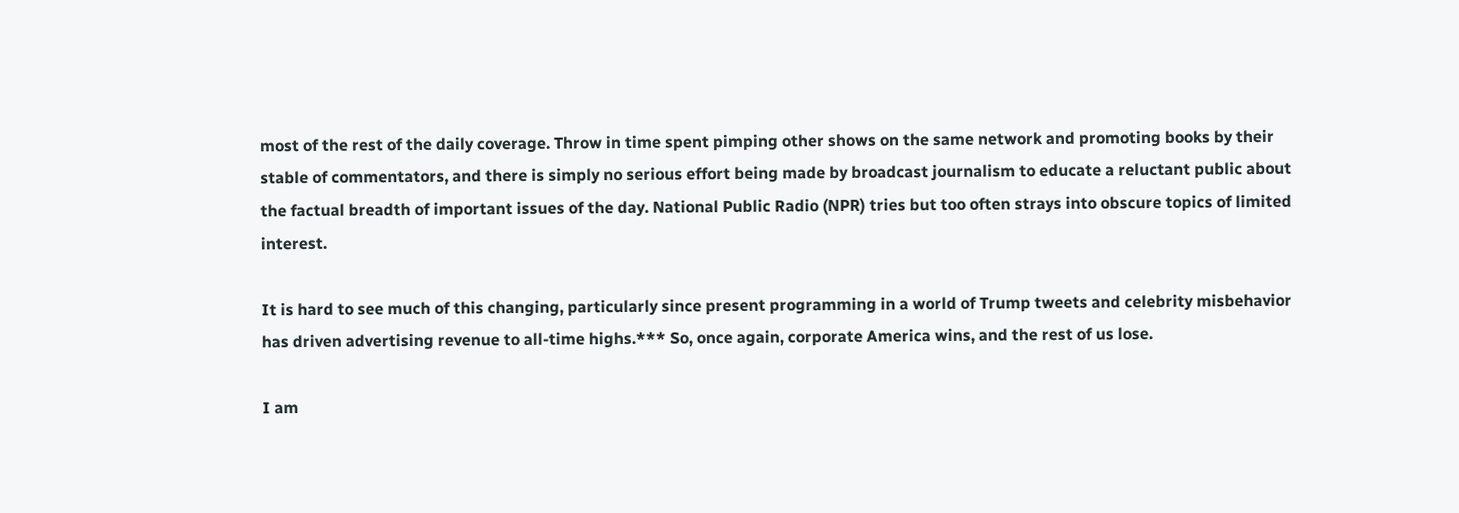most of the rest of the daily coverage. Throw in time spent pimping other shows on the same network and promoting books by their stable of commentators, and there is simply no serious effort being made by broadcast journalism to educate a reluctant public about the factual breadth of important issues of the day. National Public Radio (NPR) tries but too often strays into obscure topics of limited interest.

It is hard to see much of this changing, particularly since present programming in a world of Trump tweets and celebrity misbehavior has driven advertising revenue to all-time highs.*** So, once again, corporate America wins, and the rest of us lose.

I am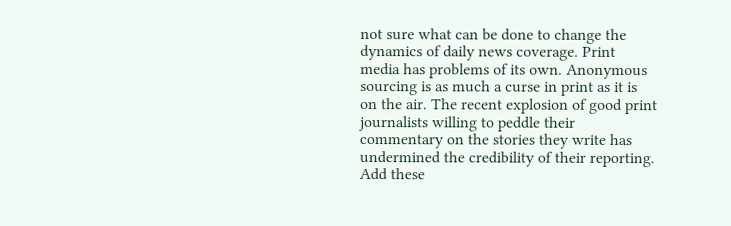not sure what can be done to change the dynamics of daily news coverage. Print media has problems of its own. Anonymous sourcing is as much a curse in print as it is on the air. The recent explosion of good print journalists willing to peddle their commentary on the stories they write has undermined the credibility of their reporting. Add these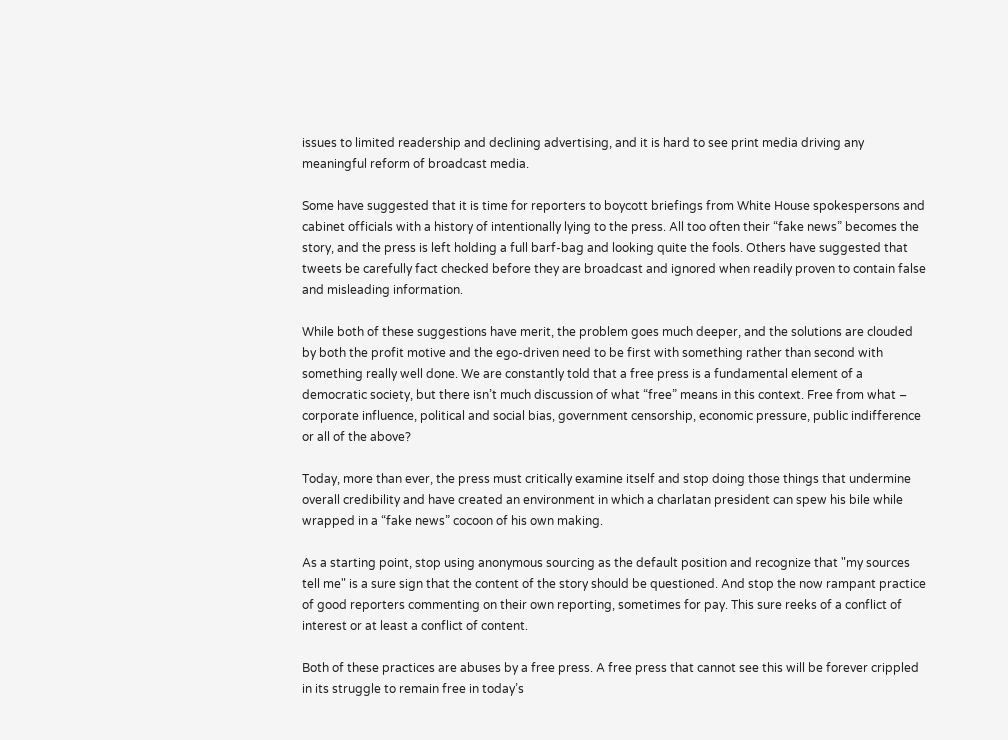issues to limited readership and declining advertising, and it is hard to see print media driving any meaningful reform of broadcast media.

Some have suggested that it is time for reporters to boycott briefings from White House spokespersons and cabinet officials with a history of intentionally lying to the press. All too often their “fake news” becomes the story, and the press is left holding a full barf-bag and looking quite the fools. Others have suggested that tweets be carefully fact checked before they are broadcast and ignored when readily proven to contain false and misleading information.

While both of these suggestions have merit, the problem goes much deeper, and the solutions are clouded by both the profit motive and the ego-driven need to be first with something rather than second with something really well done. We are constantly told that a free press is a fundamental element of a democratic society, but there isn’t much discussion of what “free” means in this context. Free from what – corporate influence, political and social bias, government censorship, economic pressure, public indifference or all of the above?

Today, more than ever, the press must critically examine itself and stop doing those things that undermine overall credibility and have created an environment in which a charlatan president can spew his bile while wrapped in a “fake news” cocoon of his own making.

As a starting point, stop using anonymous sourcing as the default position and recognize that "my sources tell me" is a sure sign that the content of the story should be questioned. And stop the now rampant practice of good reporters commenting on their own reporting, sometimes for pay. This sure reeks of a conflict of interest or at least a conflict of content.

Both of these practices are abuses by a free press. A free press that cannot see this will be forever crippled in its struggle to remain free in today’s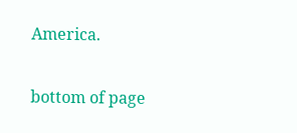America.

bottom of page